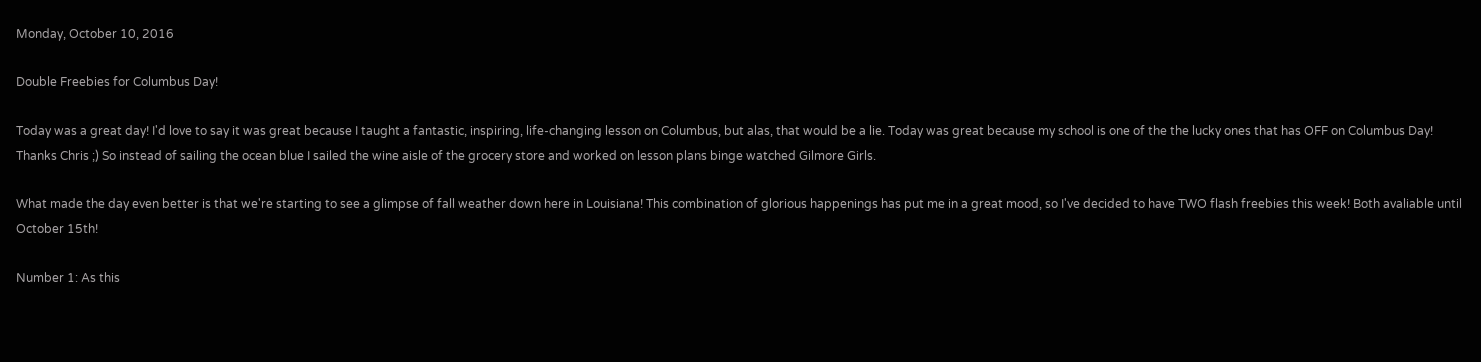Monday, October 10, 2016

Double Freebies for Columbus Day!

Today was a great day! I'd love to say it was great because I taught a fantastic, inspiring, life-changing lesson on Columbus, but alas, that would be a lie. Today was great because my school is one of the the lucky ones that has OFF on Columbus Day! Thanks Chris ;) So instead of sailing the ocean blue I sailed the wine aisle of the grocery store and worked on lesson plans binge watched Gilmore Girls.

What made the day even better is that we're starting to see a glimpse of fall weather down here in Louisiana! This combination of glorious happenings has put me in a great mood, so I've decided to have TWO flash freebies this week! Both avaliable until October 15th!

Number 1: As this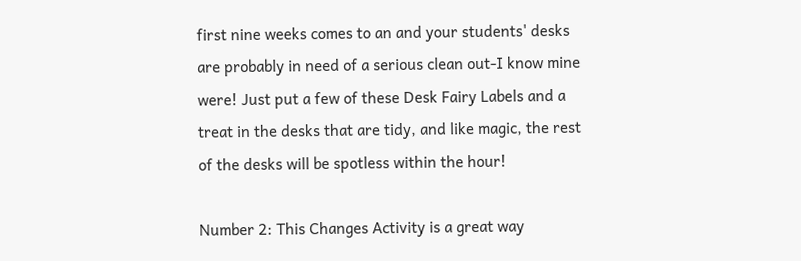first nine weeks comes to an and your students' desks are probably in need of a serious clean out-I know mine were! Just put a few of these Desk Fairy Labels and a treat in the desks that are tidy, and like magic, the rest of the desks will be spotless within the hour!

Number 2: This Changes Activity is a great way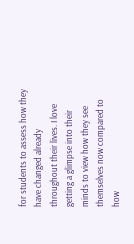for students to assess how they have changed already throughout their lives. I love getting a glimpse into their minds to view how they see themselves now compared to how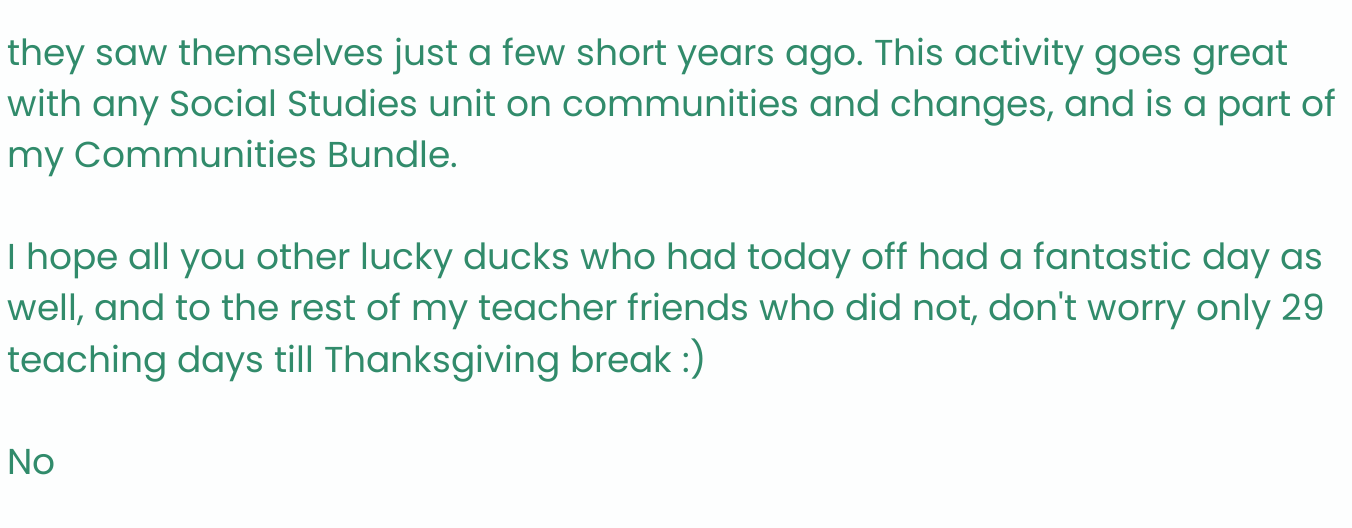they saw themselves just a few short years ago. This activity goes great with any Social Studies unit on communities and changes, and is a part of my Communities Bundle.

I hope all you other lucky ducks who had today off had a fantastic day as well, and to the rest of my teacher friends who did not, don't worry only 29 teaching days till Thanksgiving break :)

No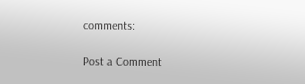comments:

Post a Comment